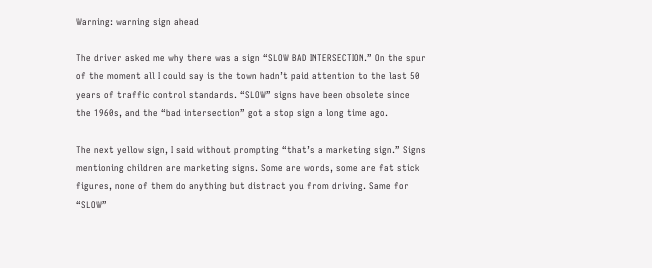Warning: warning sign ahead

The driver asked me why there was a sign “SLOW BAD INTERSECTION.” On the spur of the moment all I could say is the town hadn’t paid attention to the last 50 years of traffic control standards. “SLOW” signs have been obsolete since the 1960s, and the “bad intersection” got a stop sign a long time ago.

The next yellow sign, I said without prompting “that’s a marketing sign.” Signs mentioning children are marketing signs. Some are words, some are fat stick figures, none of them do anything but distract you from driving. Same for “SLOW”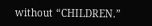without “CHILDREN.”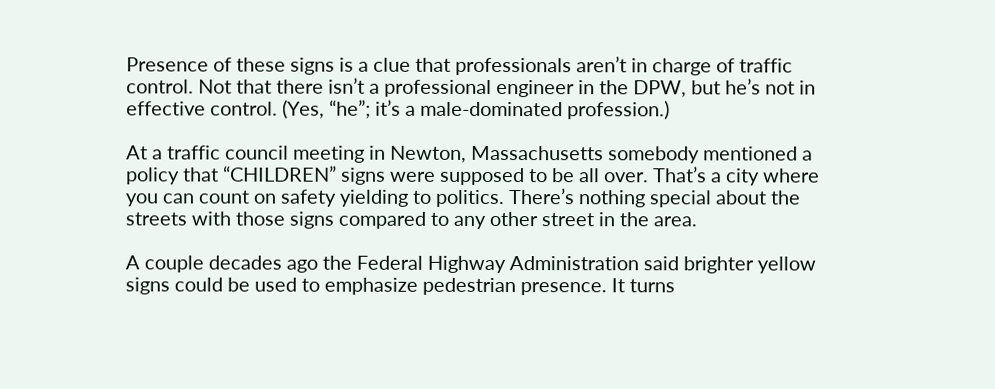Presence of these signs is a clue that professionals aren’t in charge of traffic control. Not that there isn’t a professional engineer in the DPW, but he’s not in effective control. (Yes, “he”; it’s a male-dominated profession.)

At a traffic council meeting in Newton, Massachusetts somebody mentioned a policy that “CHILDREN” signs were supposed to be all over. That’s a city where you can count on safety yielding to politics. There’s nothing special about the streets with those signs compared to any other street in the area.

A couple decades ago the Federal Highway Administration said brighter yellow signs could be used to emphasize pedestrian presence. It turns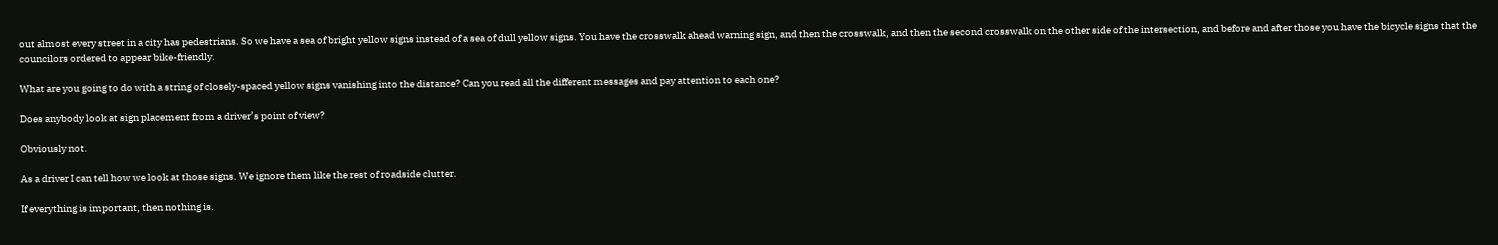out almost every street in a city has pedestrians. So we have a sea of bright yellow signs instead of a sea of dull yellow signs. You have the crosswalk ahead warning sign, and then the crosswalk, and then the second crosswalk on the other side of the intersection, and before and after those you have the bicycle signs that the councilors ordered to appear bike-friendly.

What are you going to do with a string of closely-spaced yellow signs vanishing into the distance? Can you read all the different messages and pay attention to each one?

Does anybody look at sign placement from a driver’s point of view?

Obviously not.

As a driver I can tell how we look at those signs. We ignore them like the rest of roadside clutter.

If everything is important, then nothing is.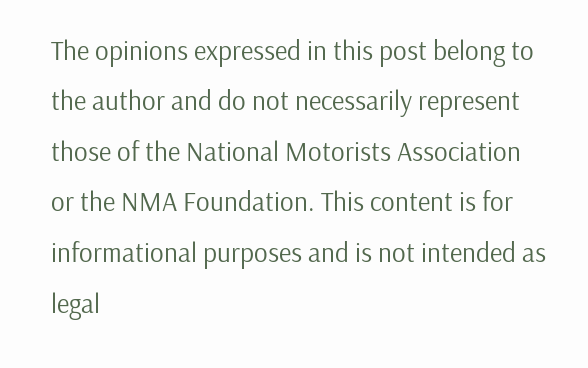The opinions expressed in this post belong to the author and do not necessarily represent those of the National Motorists Association or the NMA Foundation. This content is for informational purposes and is not intended as legal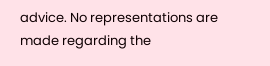advice. No representations are made regarding the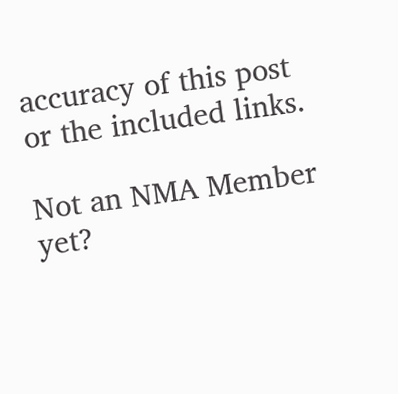accuracy of this post or the included links.

Not an NMA Member yet?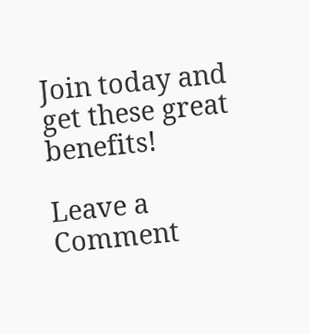Join today and get these great benefits!

Leave a Comment